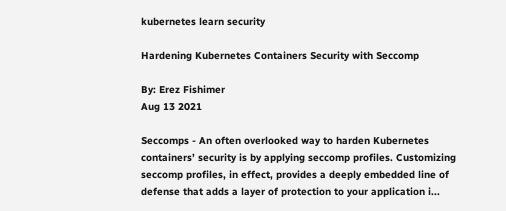kubernetes learn security

Hardening Kubernetes Containers Security with Seccomp

By: Erez Fishimer
Aug 13 2021

Seccomps - An often overlooked way to harden Kubernetes containers’ security is by applying seccomp profiles. Customizing seccomp profiles, in effect, provides a deeply embedded line of defense that adds a layer of protection to your application i...